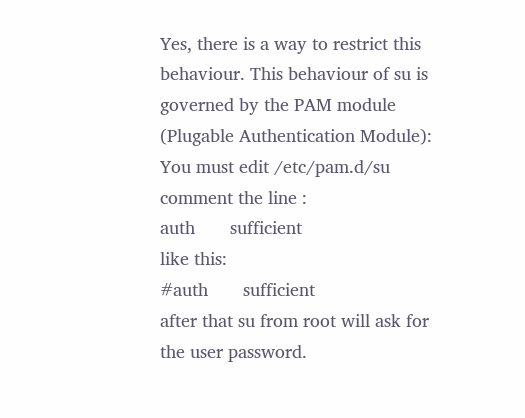Yes, there is a way to restrict this behaviour. This behaviour of su is governed by the PAM module (Plugable Authentication Module):
You must edit /etc/pam.d/su
comment the line :
auth       sufficient
like this:
#auth       sufficient
after that su from root will ask for the user password.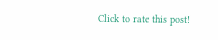Click to rate this post!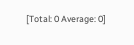[Total: 0 Average: 0]